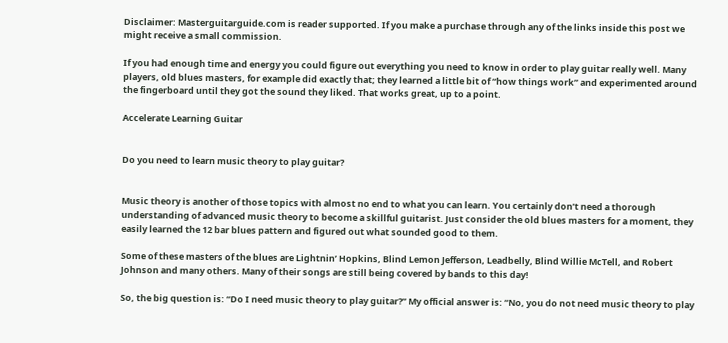Disclaimer: Masterguitarguide.com is reader supported. If you make a purchase through any of the links inside this post we might receive a small commission.

If you had enough time and energy you could figure out everything you need to know in order to play guitar really well. Many players, old blues masters, for example did exactly that; they learned a little bit of “how things work” and experimented around the fingerboard until they got the sound they liked. That works great, up to a point.

Accelerate Learning Guitar


Do you need to learn music theory to play guitar?


Music theory is another of those topics with almost no end to what you can learn. You certainly don’t need a thorough understanding of advanced music theory to become a skillful guitarist. Just consider the old blues masters for a moment, they easily learned the 12 bar blues pattern and figured out what sounded good to them.

Some of these masters of the blues are Lightnin’ Hopkins, Blind Lemon Jefferson, Leadbelly, Blind Willie McTell, and Robert Johnson and many others. Many of their songs are still being covered by bands to this day!

So, the big question is: “Do I need music theory to play guitar?” My official answer is: “No, you do not need music theory to play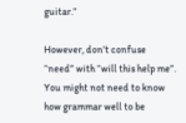guitar.”

However, don’t confuse “need” with “will this help me”. You might not need to know how grammar well to be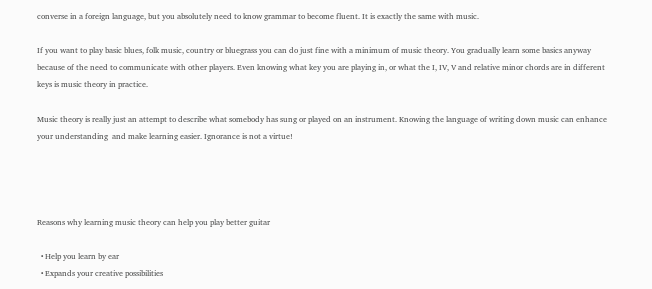converse in a foreign language, but you absolutely need to know grammar to become fluent. It is exactly the same with music.

If you want to play basic blues, folk music, country or bluegrass you can do just fine with a minimum of music theory. You gradually learn some basics anyway because of the need to communicate with other players. Even knowing what key you are playing in, or what the I, IV, V and relative minor chords are in different keys is music theory in practice.

Music theory is really just an attempt to describe what somebody has sung or played on an instrument. Knowing the language of writing down music can enhance your understanding  and make learning easier. Ignorance is not a virtue!




Reasons why learning music theory can help you play better guitar

  • Help you learn by ear
  • Expands your creative possibilities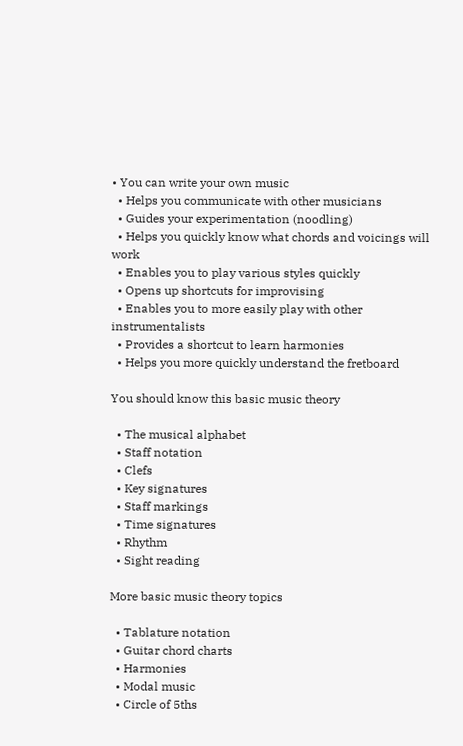• You can write your own music
  • Helps you communicate with other musicians
  • Guides your experimentation (noodling)
  • Helps you quickly know what chords and voicings will work
  • Enables you to play various styles quickly
  • Opens up shortcuts for improvising
  • Enables you to more easily play with other instrumentalists
  • Provides a shortcut to learn harmonies
  • Helps you more quickly understand the fretboard

You should know this basic music theory

  • The musical alphabet
  • Staff notation
  • Clefs
  • Key signatures
  • Staff markings
  • Time signatures
  • Rhythm
  • Sight reading

More basic music theory topics

  • Tablature notation
  • Guitar chord charts
  • Harmonies
  • Modal music
  • Circle of 5ths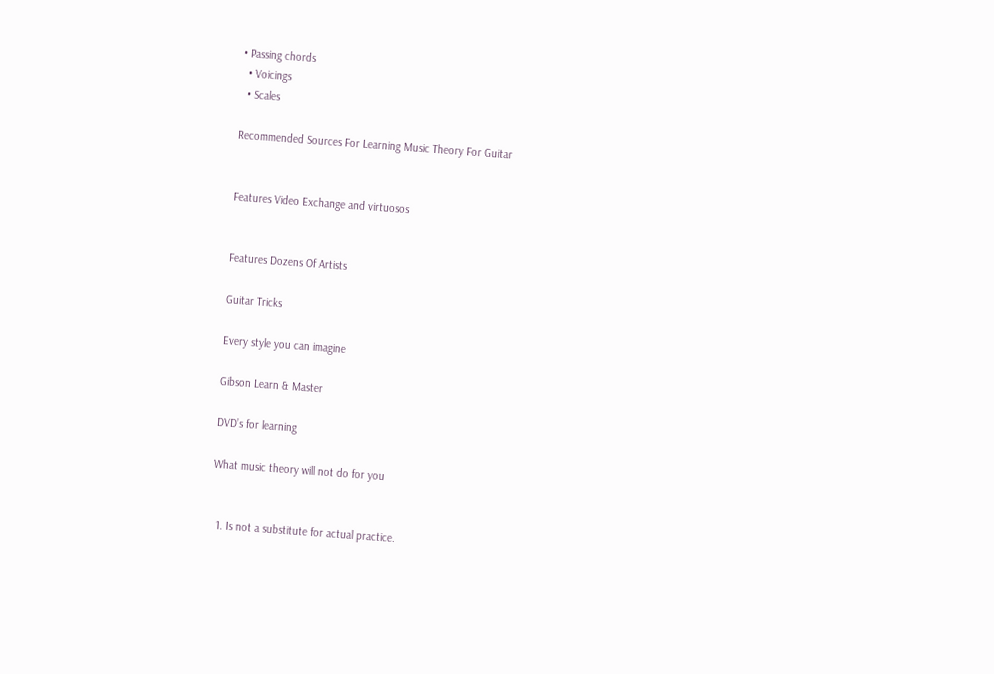• Passing chords
  • Voicings
  • Scales

Recommended Sources For Learning Music Theory For Guitar


Features Video Exchange and virtuosos


Features Dozens Of Artists

Guitar Tricks

Every style you can imagine

Gibson Learn & Master

DVD’s for learning

What music theory will not do for you


  1. Is not a substitute for actual practice.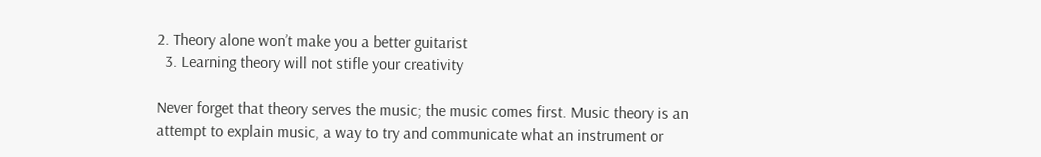2. Theory alone won’t make you a better guitarist
  3. Learning theory will not stifle your creativity

Never forget that theory serves the music; the music comes first. Music theory is an attempt to explain music, a way to try and communicate what an instrument or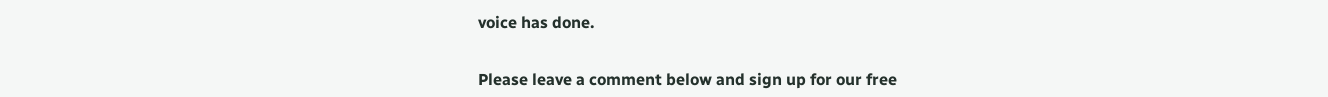voice has done.


Please leave a comment below and sign up for our free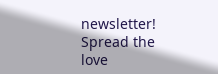newsletter!
Spread the love